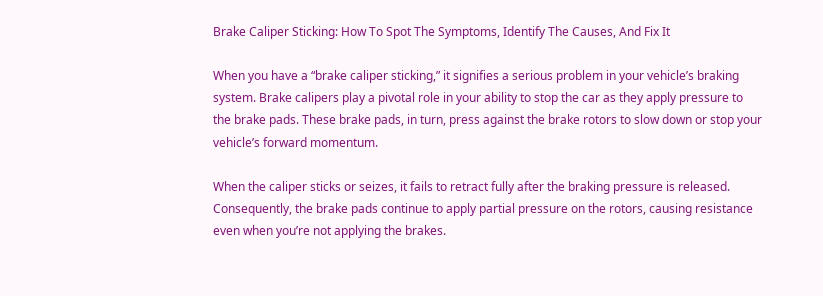Brake Caliper Sticking: How To Spot The Symptoms, Identify The Causes, And Fix It

When you have a “brake caliper sticking,” it signifies a serious problem in your vehicle’s braking system. Brake calipers play a pivotal role in your ability to stop the car as they apply pressure to the brake pads. These brake pads, in turn, press against the brake rotors to slow down or stop your vehicle’s forward momentum.

When the caliper sticks or seizes, it fails to retract fully after the braking pressure is released. Consequently, the brake pads continue to apply partial pressure on the rotors, causing resistance even when you’re not applying the brakes.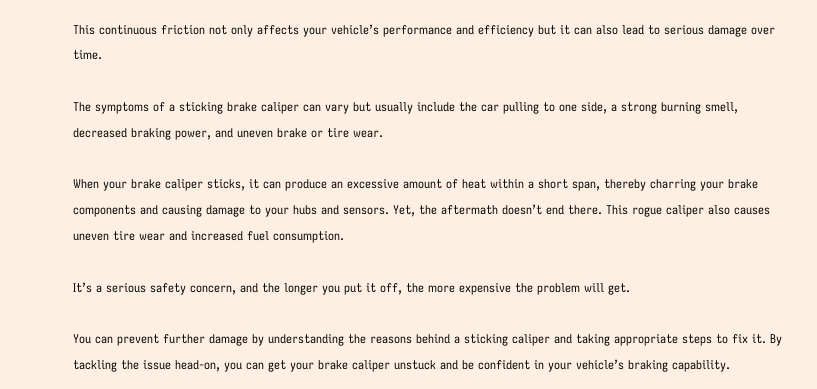This continuous friction not only affects your vehicle’s performance and efficiency but it can also lead to serious damage over time.

The symptoms of a sticking brake caliper can vary but usually include the car pulling to one side, a strong burning smell, decreased braking power, and uneven brake or tire wear.

When your brake caliper sticks, it can produce an excessive amount of heat within a short span, thereby charring your brake components and causing damage to your hubs and sensors. Yet, the aftermath doesn’t end there. This rogue caliper also causes uneven tire wear and increased fuel consumption.

It’s a serious safety concern, and the longer you put it off, the more expensive the problem will get.

You can prevent further damage by understanding the reasons behind a sticking caliper and taking appropriate steps to fix it. By tackling the issue head-on, you can get your brake caliper unstuck and be confident in your vehicle’s braking capability.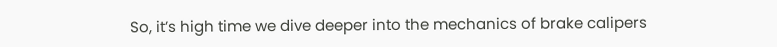So, it’s high time we dive deeper into the mechanics of brake calipers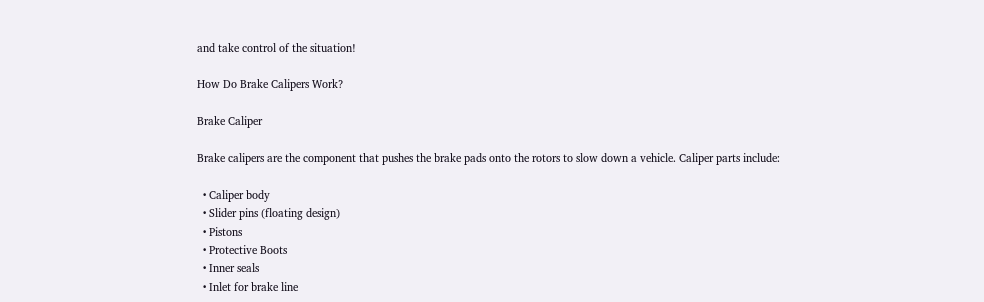and take control of the situation!

How Do Brake Calipers Work?

Brake Caliper

Brake calipers are the component that pushes the brake pads onto the rotors to slow down a vehicle. Caliper parts include:

  • Caliper body
  • Slider pins (floating design)
  • Pistons
  • Protective Boots
  • Inner seals
  • Inlet for brake line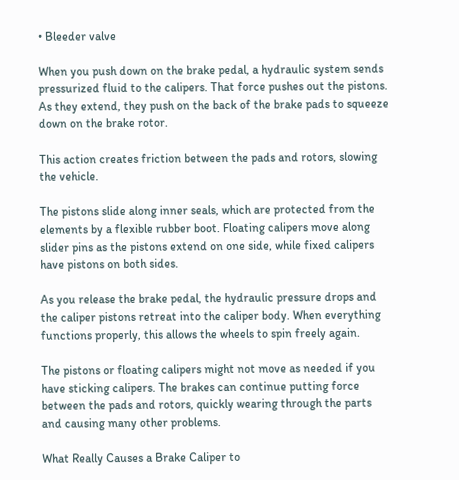• Bleeder valve

When you push down on the brake pedal, a hydraulic system sends pressurized fluid to the calipers. That force pushes out the pistons. As they extend, they push on the back of the brake pads to squeeze down on the brake rotor.

This action creates friction between the pads and rotors, slowing the vehicle.

The pistons slide along inner seals, which are protected from the elements by a flexible rubber boot. Floating calipers move along slider pins as the pistons extend on one side, while fixed calipers have pistons on both sides.

As you release the brake pedal, the hydraulic pressure drops and the caliper pistons retreat into the caliper body. When everything functions properly, this allows the wheels to spin freely again.

The pistons or floating calipers might not move as needed if you have sticking calipers. The brakes can continue putting force between the pads and rotors, quickly wearing through the parts and causing many other problems.

What Really Causes a Brake Caliper to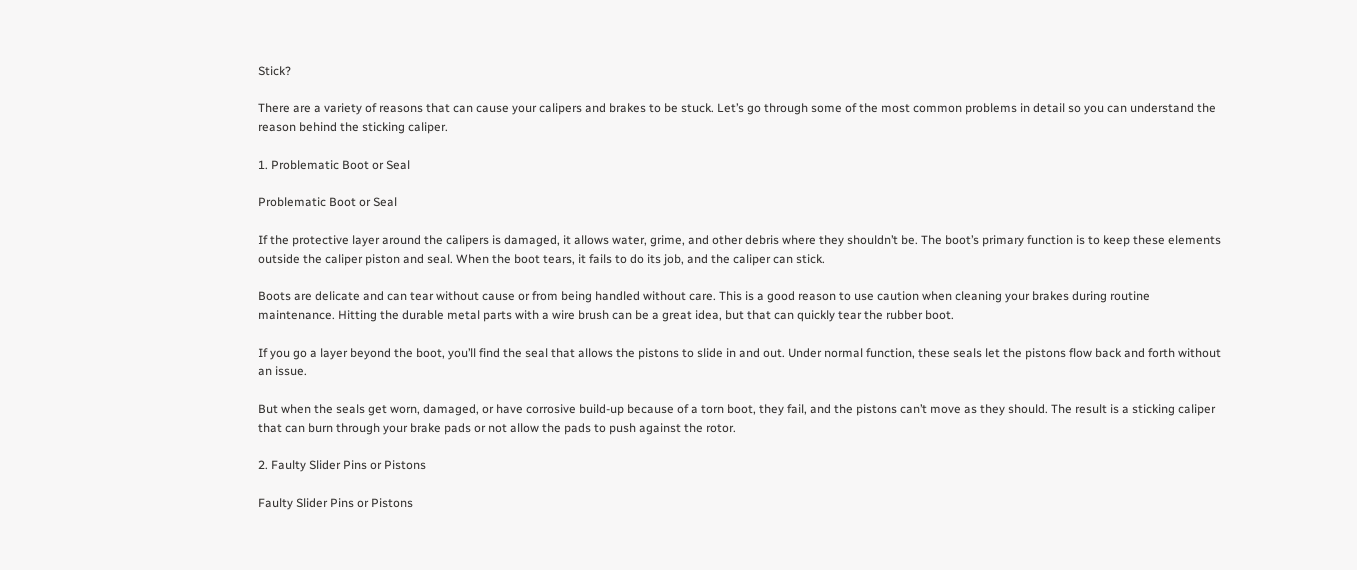Stick?

There are a variety of reasons that can cause your calipers and brakes to be stuck. Let’s go through some of the most common problems in detail so you can understand the reason behind the sticking caliper.

1. Problematic Boot or Seal

Problematic Boot or Seal

If the protective layer around the calipers is damaged, it allows water, grime, and other debris where they shouldn’t be. The boot’s primary function is to keep these elements outside the caliper piston and seal. When the boot tears, it fails to do its job, and the caliper can stick.

Boots are delicate and can tear without cause or from being handled without care. This is a good reason to use caution when cleaning your brakes during routine maintenance. Hitting the durable metal parts with a wire brush can be a great idea, but that can quickly tear the rubber boot.

If you go a layer beyond the boot, you’ll find the seal that allows the pistons to slide in and out. Under normal function, these seals let the pistons flow back and forth without an issue.

But when the seals get worn, damaged, or have corrosive build-up because of a torn boot, they fail, and the pistons can’t move as they should. The result is a sticking caliper that can burn through your brake pads or not allow the pads to push against the rotor.

2. Faulty Slider Pins or Pistons

Faulty Slider Pins or Pistons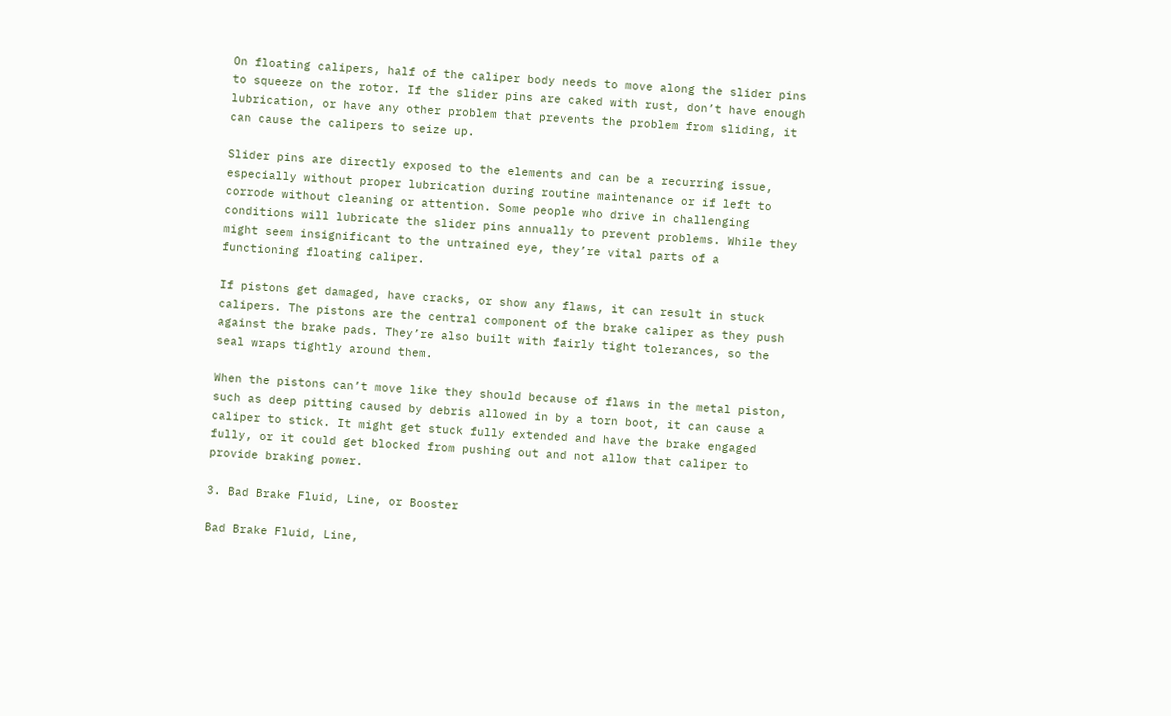On floating calipers, half of the caliper body needs to move along the slider pins to squeeze on the rotor. If the slider pins are caked with rust, don’t have enough lubrication, or have any other problem that prevents the problem from sliding, it can cause the calipers to seize up.

Slider pins are directly exposed to the elements and can be a recurring issue, especially without proper lubrication during routine maintenance or if left to corrode without cleaning or attention. Some people who drive in challenging conditions will lubricate the slider pins annually to prevent problems. While they might seem insignificant to the untrained eye, they’re vital parts of a functioning floating caliper.

If pistons get damaged, have cracks, or show any flaws, it can result in stuck calipers. The pistons are the central component of the brake caliper as they push against the brake pads. They’re also built with fairly tight tolerances, so the seal wraps tightly around them.

When the pistons can’t move like they should because of flaws in the metal piston, such as deep pitting caused by debris allowed in by a torn boot, it can cause a caliper to stick. It might get stuck fully extended and have the brake engaged fully, or it could get blocked from pushing out and not allow that caliper to provide braking power.

3. Bad Brake Fluid, Line, or Booster

Bad Brake Fluid, Line,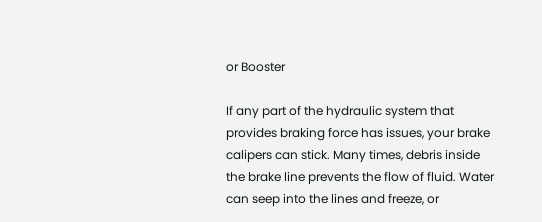or Booster

If any part of the hydraulic system that provides braking force has issues, your brake calipers can stick. Many times, debris inside the brake line prevents the flow of fluid. Water can seep into the lines and freeze, or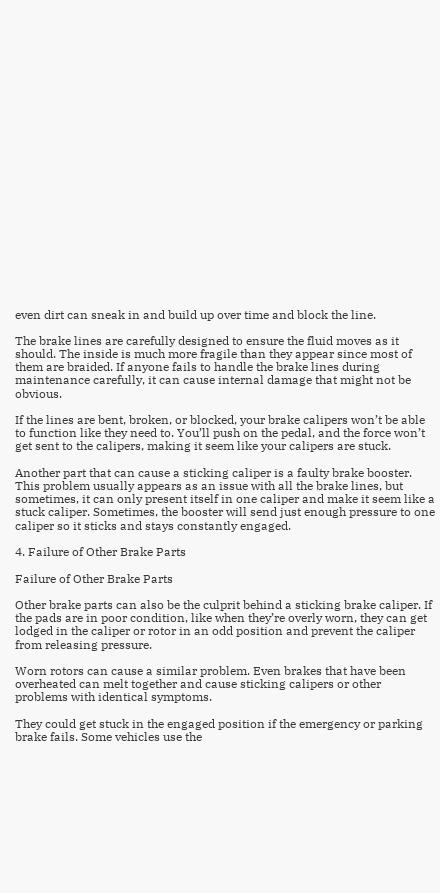even dirt can sneak in and build up over time and block the line.

The brake lines are carefully designed to ensure the fluid moves as it should. The inside is much more fragile than they appear since most of them are braided. If anyone fails to handle the brake lines during maintenance carefully, it can cause internal damage that might not be obvious.

If the lines are bent, broken, or blocked, your brake calipers won’t be able to function like they need to. You’ll push on the pedal, and the force won’t get sent to the calipers, making it seem like your calipers are stuck.

Another part that can cause a sticking caliper is a faulty brake booster. This problem usually appears as an issue with all the brake lines, but sometimes, it can only present itself in one caliper and make it seem like a stuck caliper. Sometimes, the booster will send just enough pressure to one caliper so it sticks and stays constantly engaged.

4. Failure of Other Brake Parts

Failure of Other Brake Parts

Other brake parts can also be the culprit behind a sticking brake caliper. If the pads are in poor condition, like when they’re overly worn, they can get lodged in the caliper or rotor in an odd position and prevent the caliper from releasing pressure.

Worn rotors can cause a similar problem. Even brakes that have been overheated can melt together and cause sticking calipers or other problems with identical symptoms.

They could get stuck in the engaged position if the emergency or parking brake fails. Some vehicles use the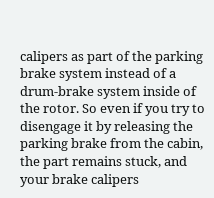calipers as part of the parking brake system instead of a drum-brake system inside of the rotor. So even if you try to disengage it by releasing the parking brake from the cabin, the part remains stuck, and your brake calipers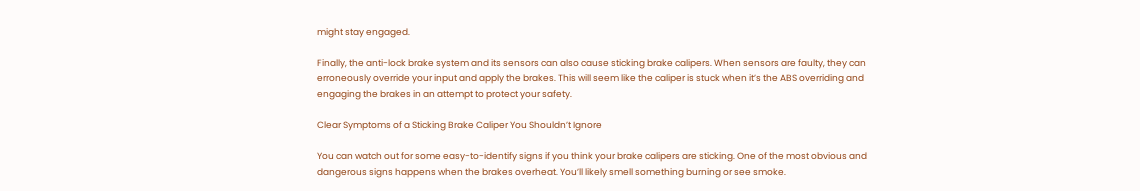might stay engaged.

Finally, the anti-lock brake system and its sensors can also cause sticking brake calipers. When sensors are faulty, they can erroneously override your input and apply the brakes. This will seem like the caliper is stuck when it’s the ABS overriding and engaging the brakes in an attempt to protect your safety.

Clear Symptoms of a Sticking Brake Caliper You Shouldn’t Ignore

You can watch out for some easy-to-identify signs if you think your brake calipers are sticking. One of the most obvious and dangerous signs happens when the brakes overheat. You’ll likely smell something burning or see smoke.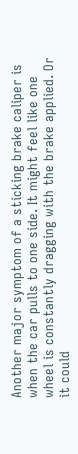Another major symptom of a sticking brake caliper is when the car pulls to one side. It might feel like one wheel is constantly dragging with the brake applied. Or it could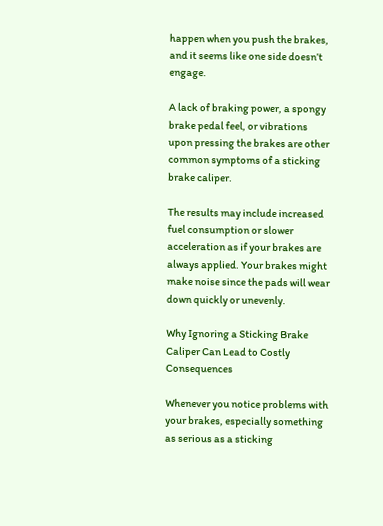happen when you push the brakes, and it seems like one side doesn’t engage.

A lack of braking power, a spongy brake pedal feel, or vibrations upon pressing the brakes are other common symptoms of a sticking brake caliper.

The results may include increased fuel consumption or slower acceleration as if your brakes are always applied. Your brakes might make noise since the pads will wear down quickly or unevenly.

Why Ignoring a Sticking Brake Caliper Can Lead to Costly Consequences

Whenever you notice problems with your brakes, especially something as serious as a sticking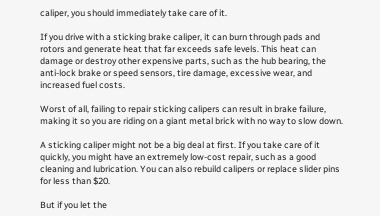caliper, you should immediately take care of it.

If you drive with a sticking brake caliper, it can burn through pads and rotors and generate heat that far exceeds safe levels. This heat can damage or destroy other expensive parts, such as the hub bearing, the anti-lock brake or speed sensors, tire damage, excessive wear, and increased fuel costs.

Worst of all, failing to repair sticking calipers can result in brake failure, making it so you are riding on a giant metal brick with no way to slow down.

A sticking caliper might not be a big deal at first. If you take care of it quickly, you might have an extremely low-cost repair, such as a good cleaning and lubrication. You can also rebuild calipers or replace slider pins for less than $20.

But if you let the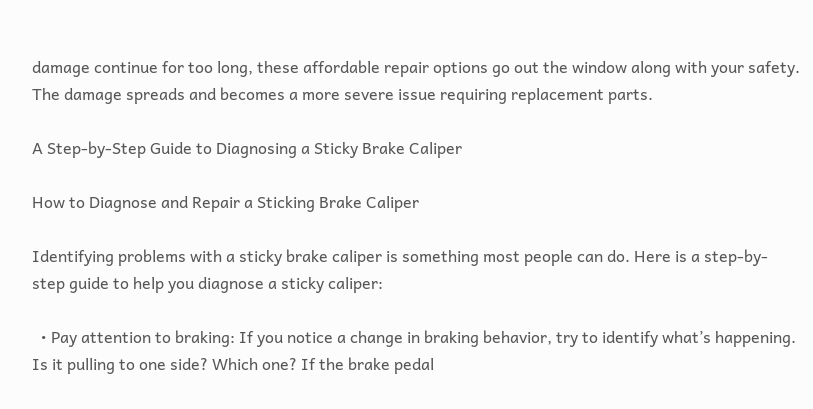damage continue for too long, these affordable repair options go out the window along with your safety. The damage spreads and becomes a more severe issue requiring replacement parts.

A Step-by-Step Guide to Diagnosing a Sticky Brake Caliper

How to Diagnose and Repair a Sticking Brake Caliper

Identifying problems with a sticky brake caliper is something most people can do. Here is a step-by-step guide to help you diagnose a sticky caliper:

  • Pay attention to braking: If you notice a change in braking behavior, try to identify what’s happening. Is it pulling to one side? Which one? If the brake pedal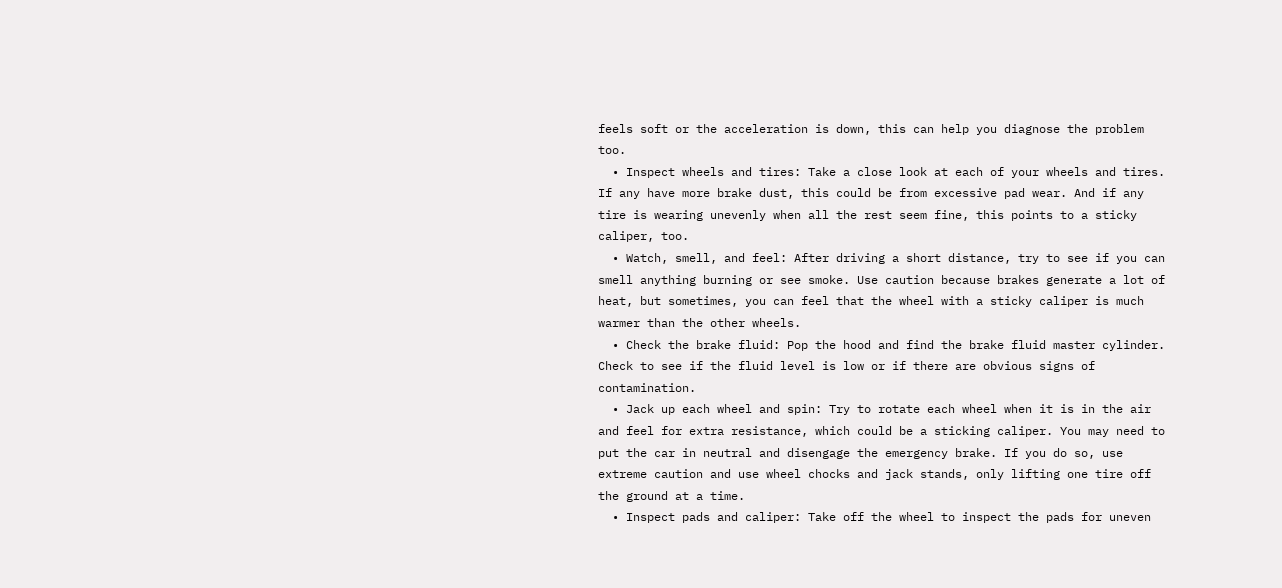feels soft or the acceleration is down, this can help you diagnose the problem too.
  • Inspect wheels and tires: Take a close look at each of your wheels and tires. If any have more brake dust, this could be from excessive pad wear. And if any tire is wearing unevenly when all the rest seem fine, this points to a sticky caliper, too.
  • Watch, smell, and feel: After driving a short distance, try to see if you can smell anything burning or see smoke. Use caution because brakes generate a lot of heat, but sometimes, you can feel that the wheel with a sticky caliper is much warmer than the other wheels.
  • Check the brake fluid: Pop the hood and find the brake fluid master cylinder. Check to see if the fluid level is low or if there are obvious signs of contamination.
  • Jack up each wheel and spin: Try to rotate each wheel when it is in the air and feel for extra resistance, which could be a sticking caliper. You may need to put the car in neutral and disengage the emergency brake. If you do so, use extreme caution and use wheel chocks and jack stands, only lifting one tire off the ground at a time.
  • Inspect pads and caliper: Take off the wheel to inspect the pads for uneven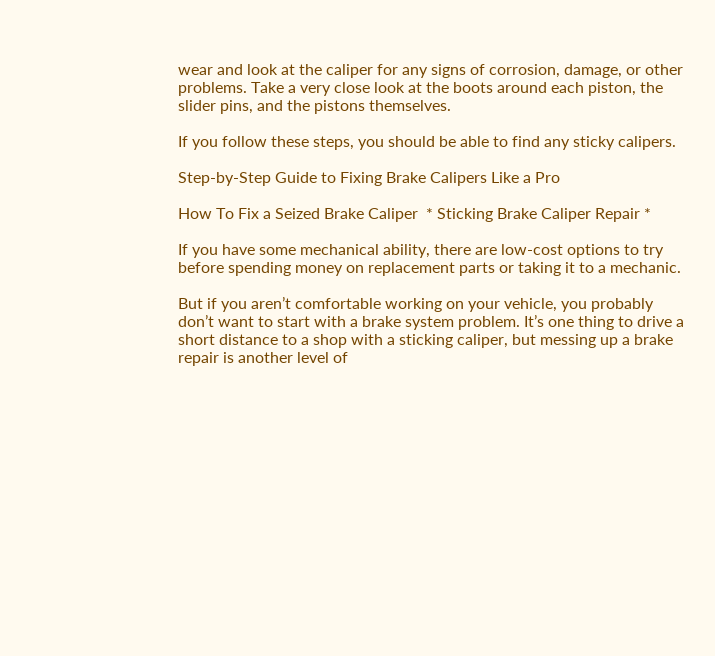wear and look at the caliper for any signs of corrosion, damage, or other problems. Take a very close look at the boots around each piston, the slider pins, and the pistons themselves.

If you follow these steps, you should be able to find any sticky calipers.

Step-by-Step Guide to Fixing Brake Calipers Like a Pro

How To Fix a Seized Brake Caliper  * Sticking Brake Caliper Repair *

If you have some mechanical ability, there are low-cost options to try before spending money on replacement parts or taking it to a mechanic.

But if you aren’t comfortable working on your vehicle, you probably don’t want to start with a brake system problem. It’s one thing to drive a short distance to a shop with a sticking caliper, but messing up a brake repair is another level of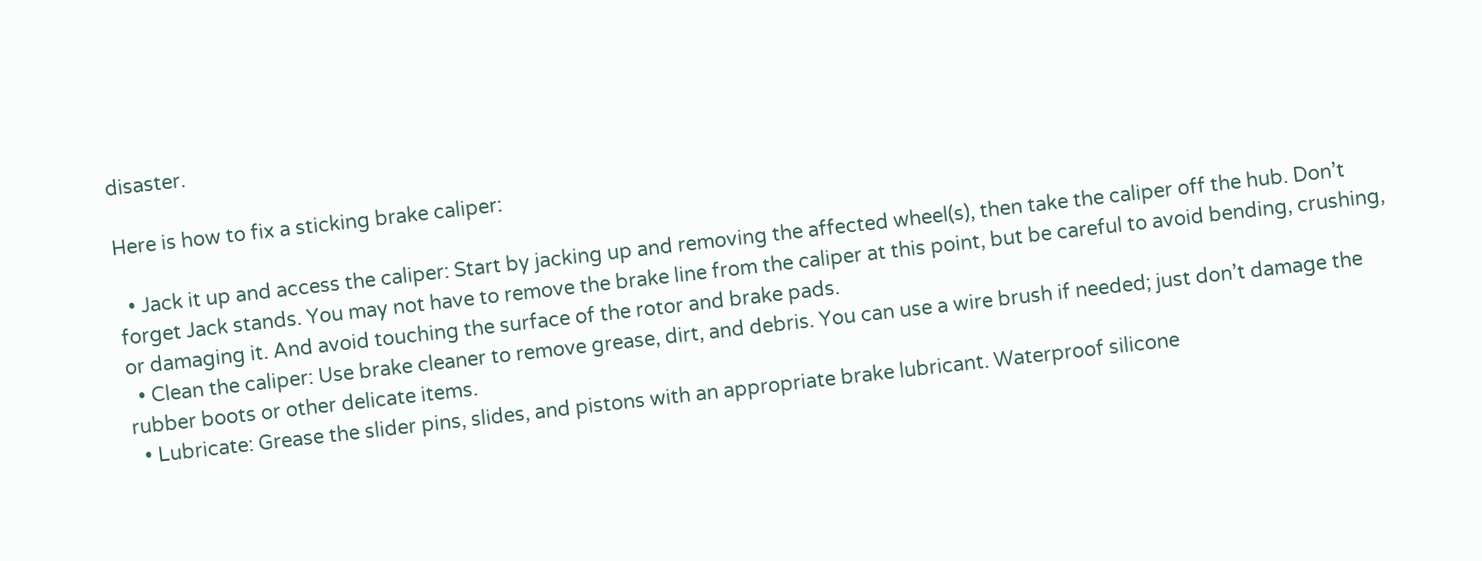disaster.

Here is how to fix a sticking brake caliper:

  • Jack it up and access the caliper: Start by jacking up and removing the affected wheel(s), then take the caliper off the hub. Don’t forget Jack stands. You may not have to remove the brake line from the caliper at this point, but be careful to avoid bending, crushing, or damaging it. And avoid touching the surface of the rotor and brake pads.
  • Clean the caliper: Use brake cleaner to remove grease, dirt, and debris. You can use a wire brush if needed; just don’t damage the rubber boots or other delicate items.
  • Lubricate: Grease the slider pins, slides, and pistons with an appropriate brake lubricant. Waterproof silicone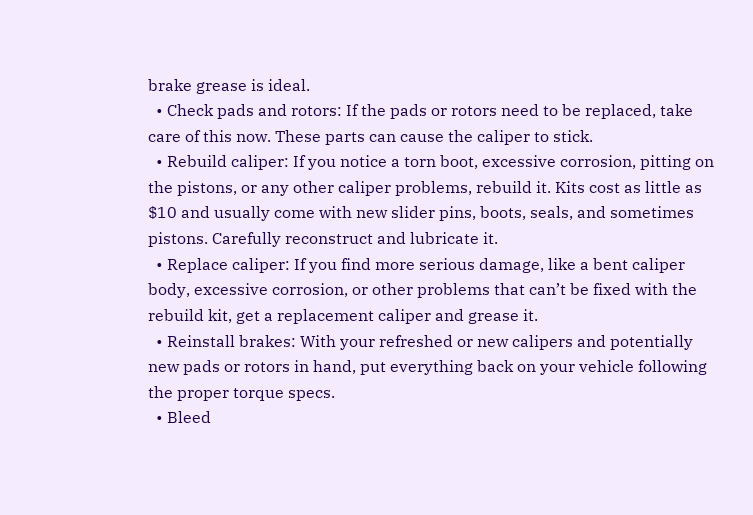brake grease is ideal.
  • Check pads and rotors: If the pads or rotors need to be replaced, take care of this now. These parts can cause the caliper to stick.
  • Rebuild caliper: If you notice a torn boot, excessive corrosion, pitting on the pistons, or any other caliper problems, rebuild it. Kits cost as little as $10 and usually come with new slider pins, boots, seals, and sometimes pistons. Carefully reconstruct and lubricate it.
  • Replace caliper: If you find more serious damage, like a bent caliper body, excessive corrosion, or other problems that can’t be fixed with the rebuild kit, get a replacement caliper and grease it.
  • Reinstall brakes: With your refreshed or new calipers and potentially new pads or rotors in hand, put everything back on your vehicle following the proper torque specs.
  • Bleed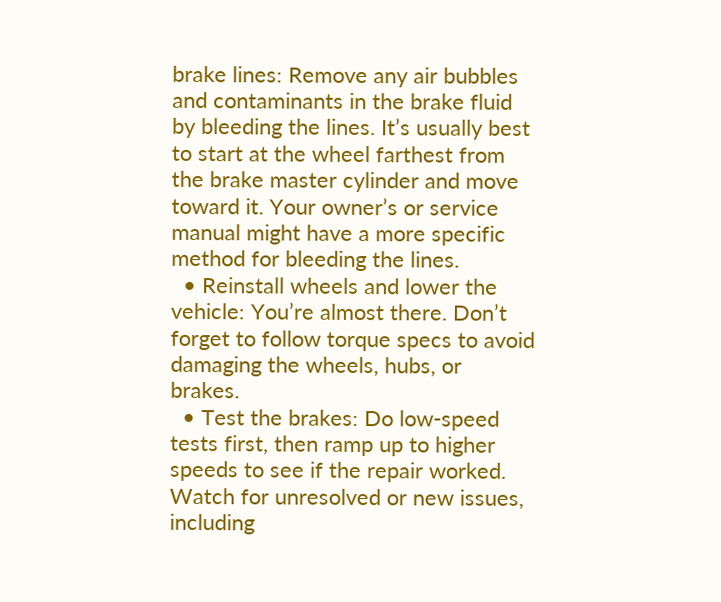brake lines: Remove any air bubbles and contaminants in the brake fluid by bleeding the lines. It’s usually best to start at the wheel farthest from the brake master cylinder and move toward it. Your owner’s or service manual might have a more specific method for bleeding the lines.
  • Reinstall wheels and lower the vehicle: You’re almost there. Don’t forget to follow torque specs to avoid damaging the wheels, hubs, or brakes.
  • Test the brakes: Do low-speed tests first, then ramp up to higher speeds to see if the repair worked. Watch for unresolved or new issues, including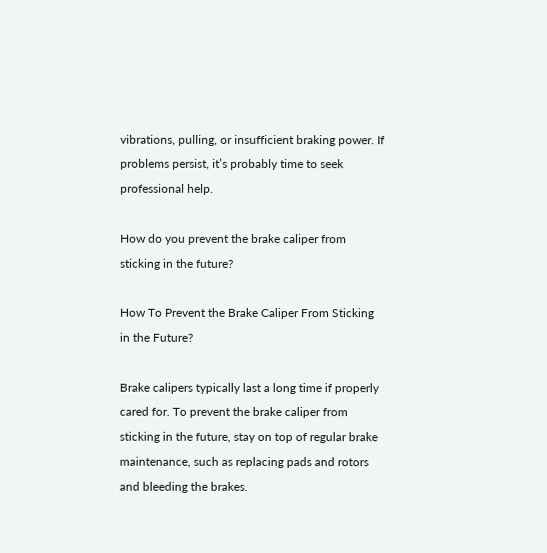vibrations, pulling, or insufficient braking power. If problems persist, it’s probably time to seek professional help.

How do you prevent the brake caliper from sticking in the future?

How To Prevent the Brake Caliper From Sticking in the Future?

Brake calipers typically last a long time if properly cared for. To prevent the brake caliper from sticking in the future, stay on top of regular brake maintenance, such as replacing pads and rotors and bleeding the brakes.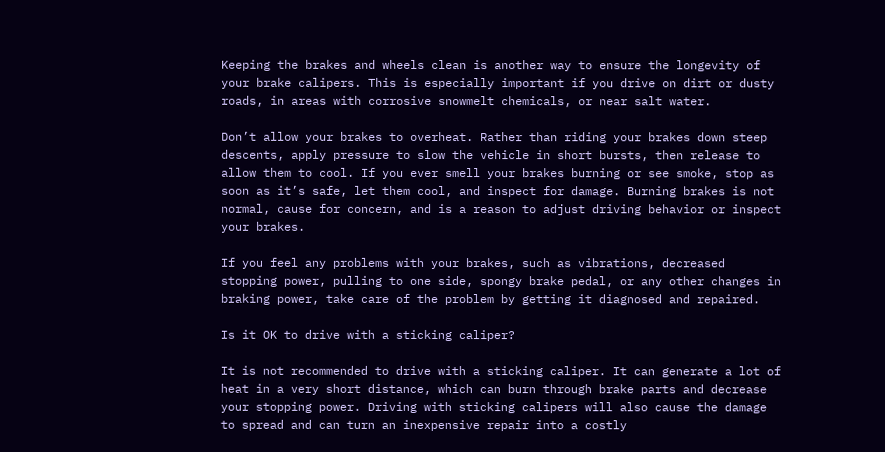Keeping the brakes and wheels clean is another way to ensure the longevity of your brake calipers. This is especially important if you drive on dirt or dusty roads, in areas with corrosive snowmelt chemicals, or near salt water.

Don’t allow your brakes to overheat. Rather than riding your brakes down steep descents, apply pressure to slow the vehicle in short bursts, then release to allow them to cool. If you ever smell your brakes burning or see smoke, stop as soon as it’s safe, let them cool, and inspect for damage. Burning brakes is not normal, cause for concern, and is a reason to adjust driving behavior or inspect your brakes.

If you feel any problems with your brakes, such as vibrations, decreased stopping power, pulling to one side, spongy brake pedal, or any other changes in braking power, take care of the problem by getting it diagnosed and repaired.

Is it OK to drive with a sticking caliper?

It is not recommended to drive with a sticking caliper. It can generate a lot of heat in a very short distance, which can burn through brake parts and decrease your stopping power. Driving with sticking calipers will also cause the damage to spread and can turn an inexpensive repair into a costly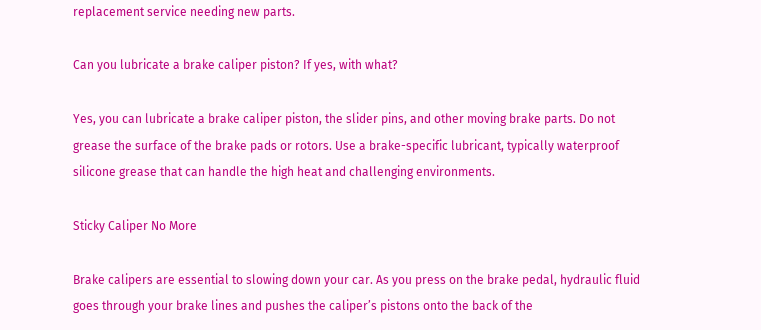replacement service needing new parts.

Can you lubricate a brake caliper piston? If yes, with what?

Yes, you can lubricate a brake caliper piston, the slider pins, and other moving brake parts. Do not grease the surface of the brake pads or rotors. Use a brake-specific lubricant, typically waterproof silicone grease that can handle the high heat and challenging environments.

Sticky Caliper No More

Brake calipers are essential to slowing down your car. As you press on the brake pedal, hydraulic fluid goes through your brake lines and pushes the caliper’s pistons onto the back of the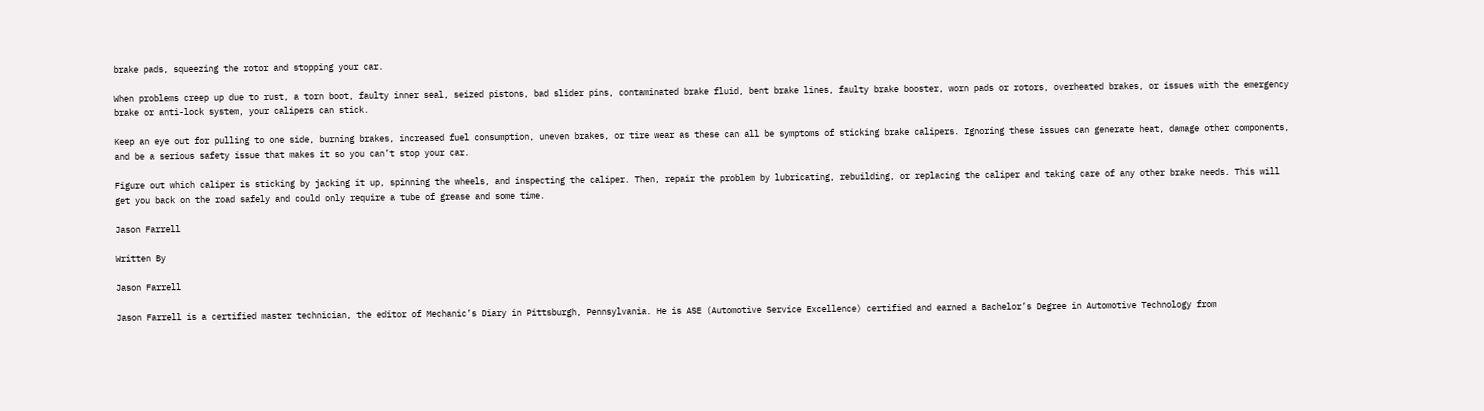brake pads, squeezing the rotor and stopping your car.

When problems creep up due to rust, a torn boot, faulty inner seal, seized pistons, bad slider pins, contaminated brake fluid, bent brake lines, faulty brake booster, worn pads or rotors, overheated brakes, or issues with the emergency brake or anti-lock system, your calipers can stick.

Keep an eye out for pulling to one side, burning brakes, increased fuel consumption, uneven brakes, or tire wear as these can all be symptoms of sticking brake calipers. Ignoring these issues can generate heat, damage other components, and be a serious safety issue that makes it so you can’t stop your car.

Figure out which caliper is sticking by jacking it up, spinning the wheels, and inspecting the caliper. Then, repair the problem by lubricating, rebuilding, or replacing the caliper and taking care of any other brake needs. This will get you back on the road safely and could only require a tube of grease and some time.

Jason Farrell

Written By

Jason Farrell

Jason Farrell is a certified master technician, the editor of Mechanic’s Diary in Pittsburgh, Pennsylvania. He is ASE (Automotive Service Excellence) certified and earned a Bachelor’s Degree in Automotive Technology from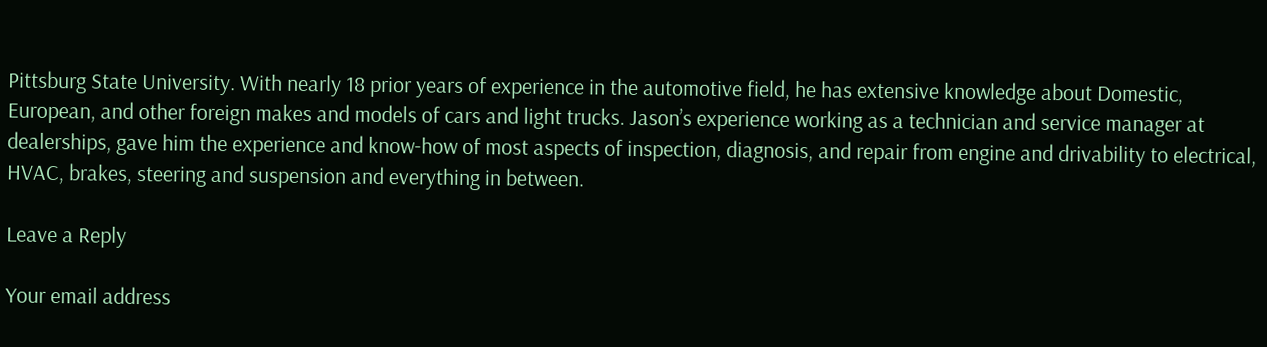Pittsburg State University. With nearly 18 prior years of experience in the automotive field, he has extensive knowledge about Domestic, European, and other foreign makes and models of cars and light trucks. Jason’s experience working as a technician and service manager at dealerships, gave him the experience and know-how of most aspects of inspection, diagnosis, and repair from engine and drivability to electrical, HVAC, brakes, steering and suspension and everything in between.

Leave a Reply

Your email address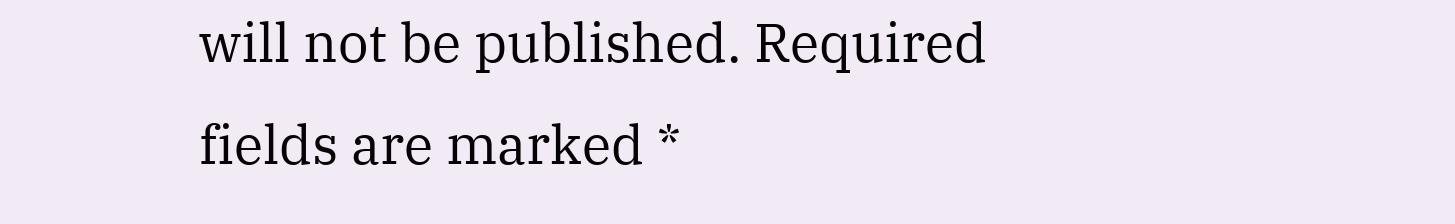will not be published. Required fields are marked *